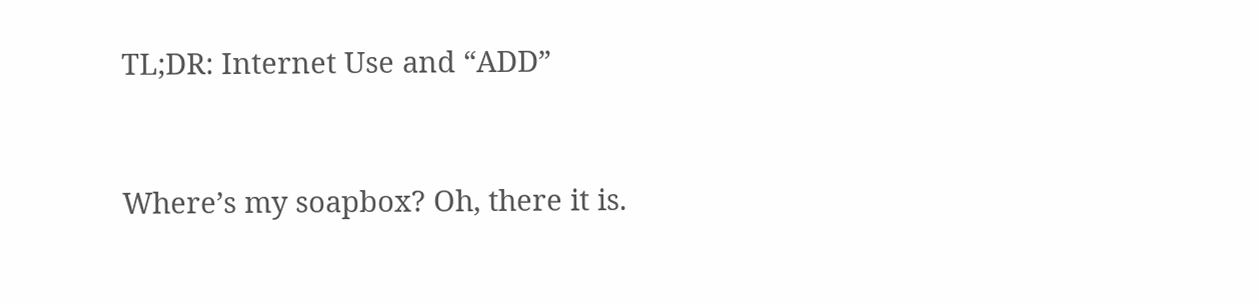TL;DR: Internet Use and “ADD”


Where’s my soapbox? Oh, there it is.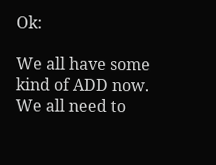Ok:

We all have some kind of ADD now. We all need to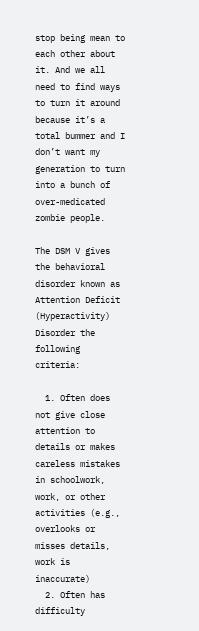stop being mean to each other about it. And we all need to find ways to turn it around because it’s a total bummer and I don’t want my generation to turn into a bunch of over-medicated zombie people.

The DSM V gives the behavioral disorder known as Attention Deficit (Hyperactivity) Disorder the following criteria:

  1. Often does not give close attention to details or makes careless mistakes in schoolwork, work, or other activities (e.g., overlooks or misses details, work is inaccurate)
  2. Often has difficulty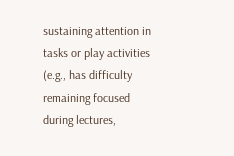sustaining attention in tasks or play activities (e.g., has difficulty remaining focused during lectures,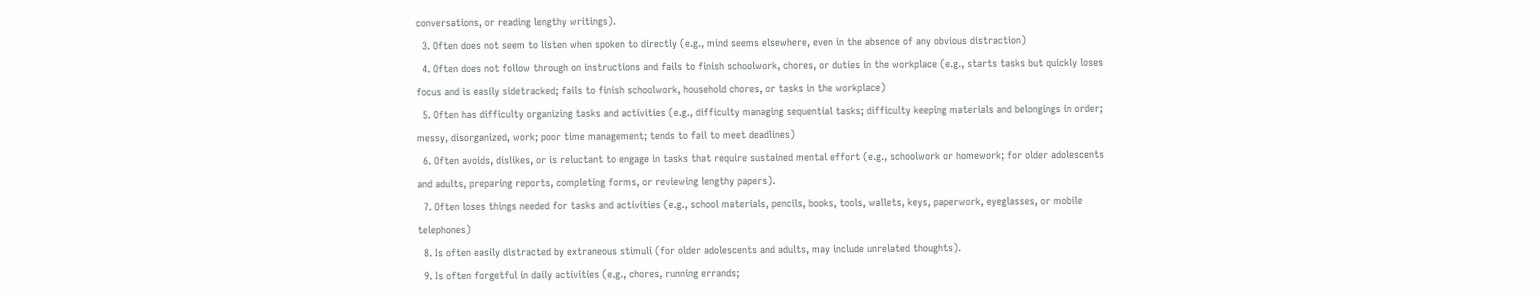conversations, or reading lengthy writings).
  3. Often does not seem to listen when spoken to directly (e.g., mind seems elsewhere, even in the absence of any obvious distraction)
  4. Often does not follow through on instructions and fails to finish schoolwork, chores, or duties in the workplace (e.g., starts tasks but quickly loses focus and is easily sidetracked; fails to finish schoolwork, household chores, or tasks in the workplace)
  5. Often has difficulty organizing tasks and activities (e.g., difficulty managing sequential tasks; difficulty keeping materials and belongings in order; messy, disorganized, work; poor time management; tends to fail to meet deadlines)
  6. Often avoids, dislikes, or is reluctant to engage in tasks that require sustained mental effort (e.g., schoolwork or homework; for older adolescents and adults, preparing reports, completing forms, or reviewing lengthy papers).
  7. Often loses things needed for tasks and activities (e.g., school materials, pencils, books, tools, wallets, keys, paperwork, eyeglasses, or mobile telephones)
  8. Is often easily distracted by extraneous stimuli (for older adolescents and adults, may include unrelated thoughts).
  9. Is often forgetful in daily activities (e.g., chores, running errands;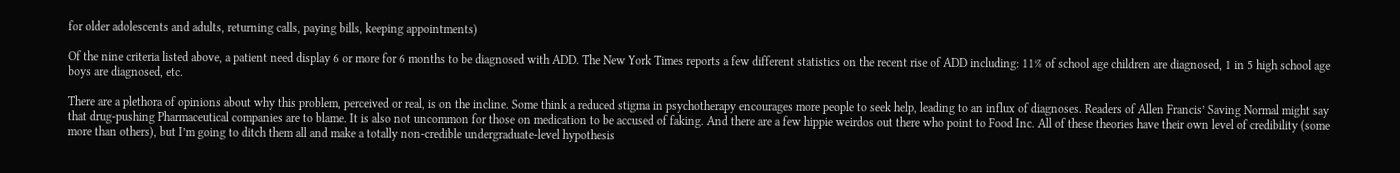for older adolescents and adults, returning calls, paying bills, keeping appointments)

Of the nine criteria listed above, a patient need display 6 or more for 6 months to be diagnosed with ADD. The New York Times reports a few different statistics on the recent rise of ADD including: 11% of school age children are diagnosed, 1 in 5 high school age boys are diagnosed, etc.

There are a plethora of opinions about why this problem, perceived or real, is on the incline. Some think a reduced stigma in psychotherapy encourages more people to seek help, leading to an influx of diagnoses. Readers of Allen Francis’ Saving Normal might say that drug-pushing Pharmaceutical companies are to blame. It is also not uncommon for those on medication to be accused of faking. And there are a few hippie weirdos out there who point to Food Inc. All of these theories have their own level of credibility (some more than others), but I’m going to ditch them all and make a totally non-credible undergraduate-level hypothesis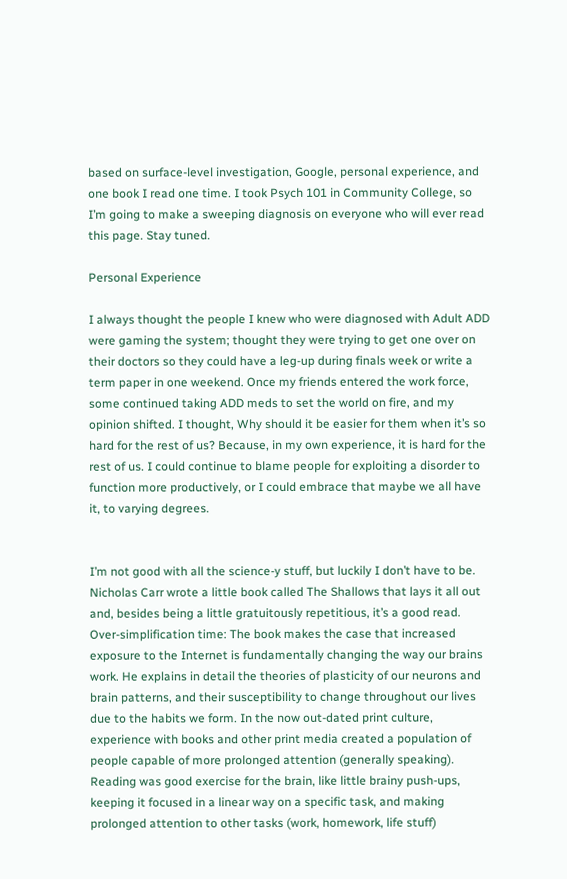based on surface-level investigation, Google, personal experience, and one book I read one time. I took Psych 101 in Community College, so I’m going to make a sweeping diagnosis on everyone who will ever read this page. Stay tuned.

Personal Experience

I always thought the people I knew who were diagnosed with Adult ADD were gaming the system; thought they were trying to get one over on their doctors so they could have a leg-up during finals week or write a term paper in one weekend. Once my friends entered the work force, some continued taking ADD meds to set the world on fire, and my opinion shifted. I thought, Why should it be easier for them when it’s so hard for the rest of us? Because, in my own experience, it is hard for the rest of us. I could continue to blame people for exploiting a disorder to function more productively, or I could embrace that maybe we all have it, to varying degrees.


I’m not good with all the science-y stuff, but luckily I don’t have to be. Nicholas Carr wrote a little book called The Shallows that lays it all out and, besides being a little gratuitously repetitious, it’s a good read. Over-simplification time: The book makes the case that increased exposure to the Internet is fundamentally changing the way our brains work. He explains in detail the theories of plasticity of our neurons and brain patterns, and their susceptibility to change throughout our lives due to the habits we form. In the now out-dated print culture, experience with books and other print media created a population of people capable of more prolonged attention (generally speaking). Reading was good exercise for the brain, like little brainy push-ups, keeping it focused in a linear way on a specific task, and making prolonged attention to other tasks (work, homework, life stuff)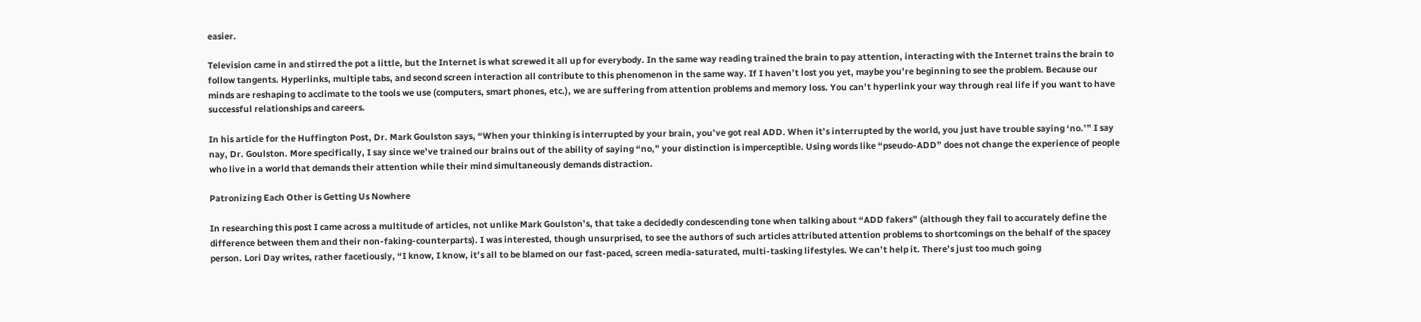easier.

Television came in and stirred the pot a little, but the Internet is what screwed it all up for everybody. In the same way reading trained the brain to pay attention, interacting with the Internet trains the brain to follow tangents. Hyperlinks, multiple tabs, and second screen interaction all contribute to this phenomenon in the same way. If I haven’t lost you yet, maybe you’re beginning to see the problem. Because our minds are reshaping to acclimate to the tools we use (computers, smart phones, etc.), we are suffering from attention problems and memory loss. You can’t hyperlink your way through real life if you want to have successful relationships and careers.

In his article for the Huffington Post, Dr. Mark Goulston says, “When your thinking is interrupted by your brain, you’ve got real ADD. When it’s interrupted by the world, you just have trouble saying ‘no.’” I say nay, Dr. Goulston. More specifically, I say since we’ve trained our brains out of the ability of saying “no,” your distinction is imperceptible. Using words like “pseudo-ADD” does not change the experience of people who live in a world that demands their attention while their mind simultaneously demands distraction.

Patronizing Each Other is Getting Us Nowhere

In researching this post I came across a multitude of articles, not unlike Mark Goulston’s, that take a decidedly condescending tone when talking about “ADD fakers” (although they fail to accurately define the difference between them and their non-faking-counterparts). I was interested, though unsurprised, to see the authors of such articles attributed attention problems to shortcomings on the behalf of the spacey person. Lori Day writes, rather facetiously, “I know, I know, it’s all to be blamed on our fast-paced, screen media-saturated, multi-tasking lifestyles. We can’t help it. There’s just too much going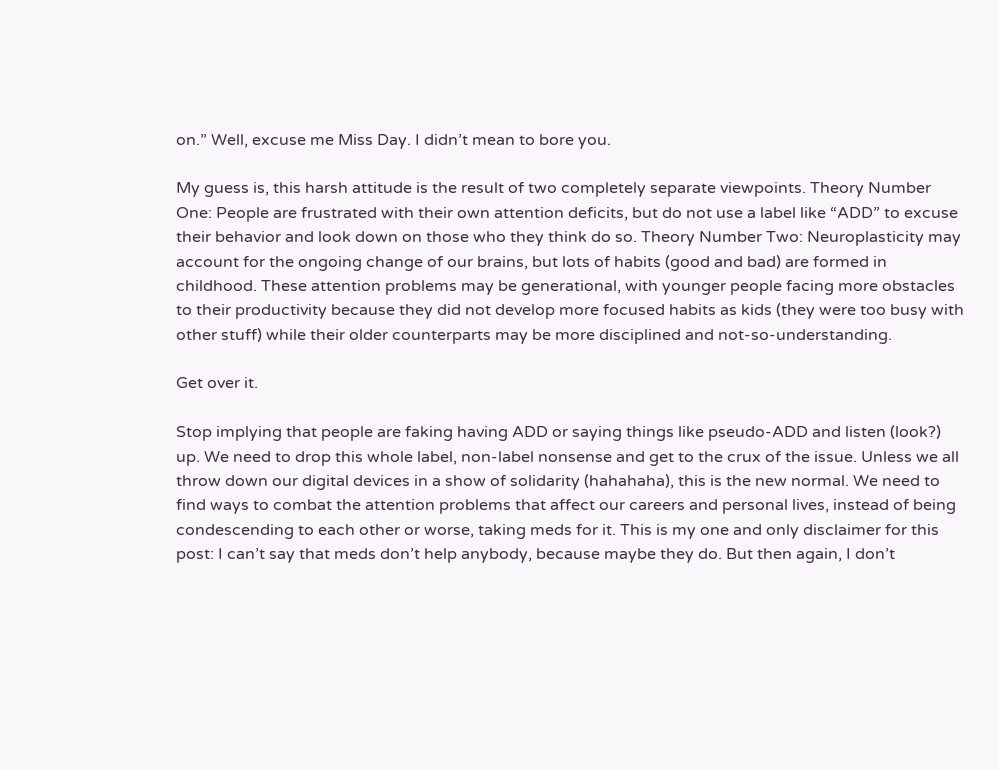on.” Well, excuse me Miss Day. I didn’t mean to bore you.

My guess is, this harsh attitude is the result of two completely separate viewpoints. Theory Number One: People are frustrated with their own attention deficits, but do not use a label like “ADD” to excuse their behavior and look down on those who they think do so. Theory Number Two: Neuroplasticity may account for the ongoing change of our brains, but lots of habits (good and bad) are formed in childhood. These attention problems may be generational, with younger people facing more obstacles to their productivity because they did not develop more focused habits as kids (they were too busy with other stuff) while their older counterparts may be more disciplined and not-so-understanding.

Get over it.

Stop implying that people are faking having ADD or saying things like pseudo-ADD and listen (look?) up. We need to drop this whole label, non-label nonsense and get to the crux of the issue. Unless we all throw down our digital devices in a show of solidarity (hahahaha), this is the new normal. We need to find ways to combat the attention problems that affect our careers and personal lives, instead of being condescending to each other or worse, taking meds for it. This is my one and only disclaimer for this post: I can’t say that meds don’t help anybody, because maybe they do. But then again, I don’t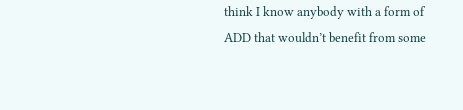think I know anybody with a form of ADD that wouldn’t benefit from some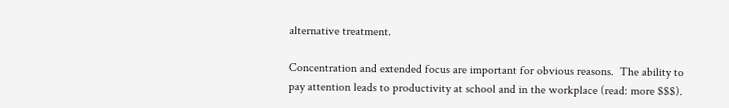alternative treatment.

Concentration and extended focus are important for obvious reasons.  The ability to pay attention leads to productivity at school and in the workplace (read: more $$$).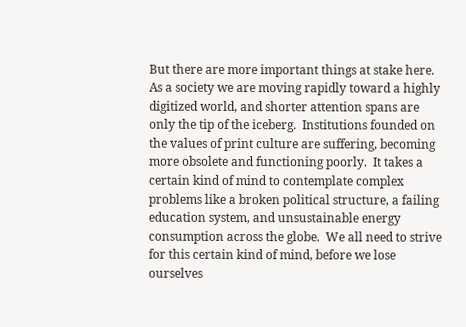But there are more important things at stake here.  As a society we are moving rapidly toward a highly digitized world, and shorter attention spans are only the tip of the iceberg.  Institutions founded on the values of print culture are suffering, becoming more obsolete and functioning poorly.  It takes a certain kind of mind to contemplate complex problems like a broken political structure, a failing education system, and unsustainable energy consumption across the globe.  We all need to strive for this certain kind of mind, before we lose ourselves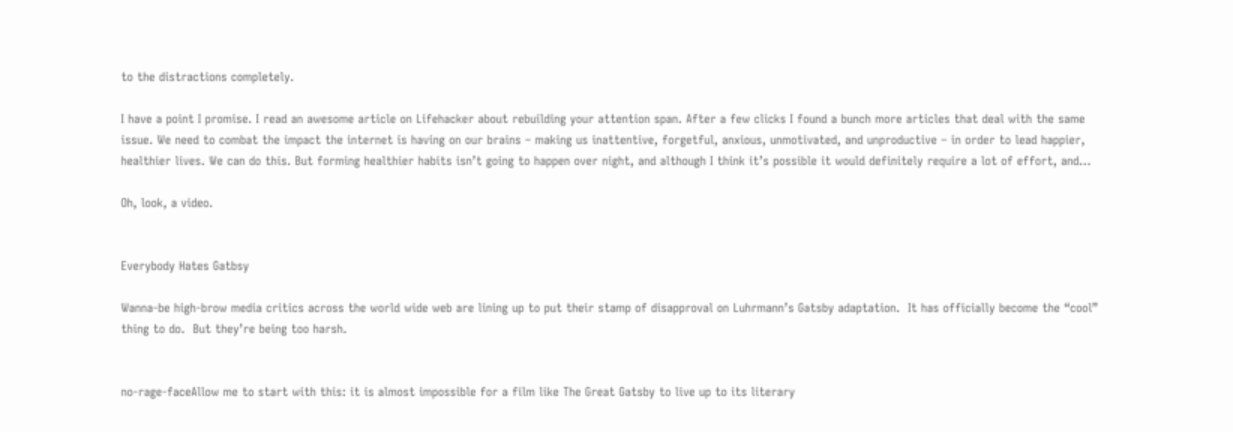to the distractions completely.

I have a point I promise. I read an awesome article on Lifehacker about rebuilding your attention span. After a few clicks I found a bunch more articles that deal with the same issue. We need to combat the impact the internet is having on our brains – making us inattentive, forgetful, anxious, unmotivated, and unproductive – in order to lead happier, healthier lives. We can do this. But forming healthier habits isn’t going to happen over night, and although I think it’s possible it would definitely require a lot of effort, and…

Oh, look, a video.


Everybody Hates Gatbsy

Wanna-be high-brow media critics across the world wide web are lining up to put their stamp of disapproval on Luhrmann’s Gatsby adaptation.  It has officially become the “cool” thing to do.  But they’re being too harsh.


no-rage-faceAllow me to start with this: it is almost impossible for a film like The Great Gatsby to live up to its literary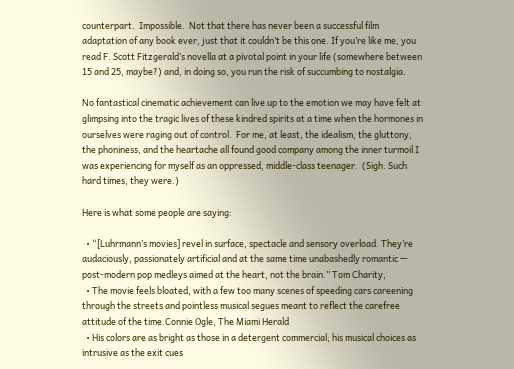counterpart.  Impossible.  Not that there has never been a successful film adaptation of any book ever, just that it couldn’t be this one. If you’re like me, you read F. Scott Fitzgerald’s novella at a pivotal point in your life (somewhere between 15 and 25, maybe?) and, in doing so, you run the risk of succumbing to nostalgia.

No fantastical cinematic achievement can live up to the emotion we may have felt at glimpsing into the tragic lives of these kindred spirits at a time when the hormones in ourselves were raging out of control.  For me, at least, the idealism, the gluttony, the phoniness, and the heartache all found good company among the inner turmoil I was experiencing for myself as an oppressed, middle-class teenager.  (Sigh. Such hard times, they were.)

Here is what some people are saying:

  • “[Luhrmann’s movies] revel in surface, spectacle and sensory overload. They’re audaciously, passionately artificial and at the same time unabashedly romantic — post-modern pop medleys aimed at the heart, not the brain.” Tom Charity,
  • The movie feels bloated, with a few too many scenes of speeding cars careening through the streets and pointless musical segues meant to reflect the carefree attitude of the time.Connie Ogle, The Miami Herald
  • His colors are as bright as those in a detergent commercial; his musical choices as intrusive as the exit cues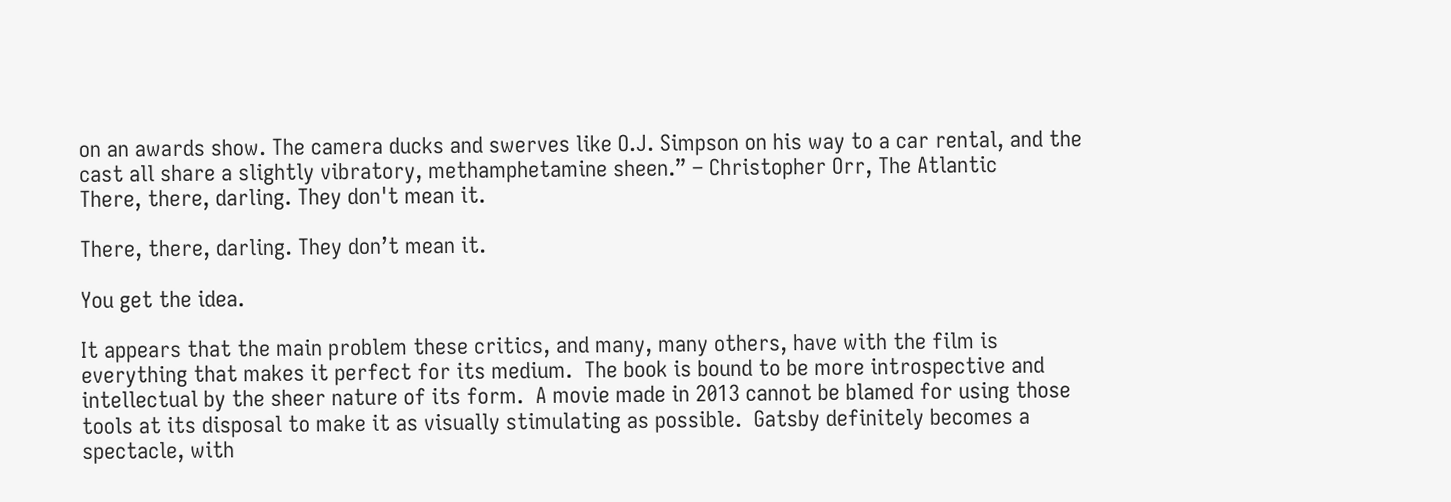on an awards show. The camera ducks and swerves like O.J. Simpson on his way to a car rental, and the cast all share a slightly vibratory, methamphetamine sheen.” – Christopher Orr, The Atlantic
There, there, darling. They don't mean it.

There, there, darling. They don’t mean it.

You get the idea.

It appears that the main problem these critics, and many, many others, have with the film is everything that makes it perfect for its medium.  The book is bound to be more introspective and intellectual by the sheer nature of its form.  A movie made in 2013 cannot be blamed for using those tools at its disposal to make it as visually stimulating as possible.  Gatsby definitely becomes a spectacle, with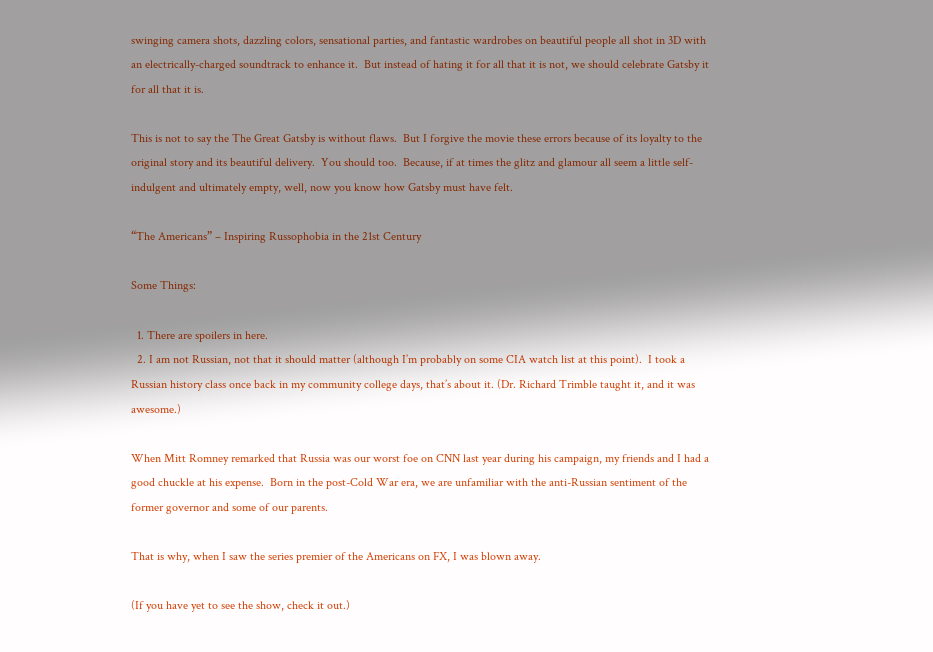swinging camera shots, dazzling colors, sensational parties, and fantastic wardrobes on beautiful people all shot in 3D with an electrically-charged soundtrack to enhance it.  But instead of hating it for all that it is not, we should celebrate Gatsby it for all that it is.

This is not to say the The Great Gatsby is without flaws.  But I forgive the movie these errors because of its loyalty to the original story and its beautiful delivery.  You should too.  Because, if at times the glitz and glamour all seem a little self-indulgent and ultimately empty, well, now you know how Gatsby must have felt.

“The Americans” – Inspiring Russophobia in the 21st Century

Some Things:

  1. There are spoilers in here.
  2. I am not Russian, not that it should matter (although I’m probably on some CIA watch list at this point).  I took a Russian history class once back in my community college days, that’s about it. (Dr. Richard Trimble taught it, and it was awesome.)

When Mitt Romney remarked that Russia was our worst foe on CNN last year during his campaign, my friends and I had a good chuckle at his expense.  Born in the post-Cold War era, we are unfamiliar with the anti-Russian sentiment of the former governor and some of our parents.

That is why, when I saw the series premier of the Americans on FX, I was blown away.

(If you have yet to see the show, check it out.)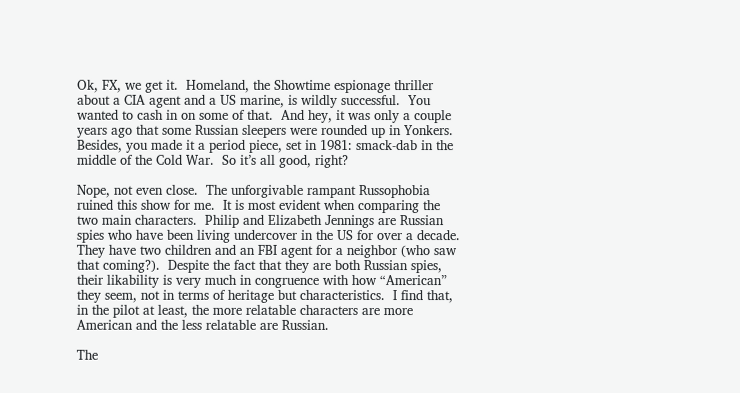Ok, FX, we get it.  Homeland, the Showtime espionage thriller about a CIA agent and a US marine, is wildly successful.  You wanted to cash in on some of that.  And hey, it was only a couple years ago that some Russian sleepers were rounded up in Yonkers.  Besides, you made it a period piece, set in 1981: smack-dab in the middle of the Cold War.  So it’s all good, right?

Nope, not even close.  The unforgivable rampant Russophobia ruined this show for me.  It is most evident when comparing the two main characters.  Philip and Elizabeth Jennings are Russian spies who have been living undercover in the US for over a decade.  They have two children and an FBI agent for a neighbor (who saw that coming?).  Despite the fact that they are both Russian spies, their likability is very much in congruence with how “American” they seem, not in terms of heritage but characteristics.  I find that, in the pilot at least, the more relatable characters are more American and the less relatable are Russian.

The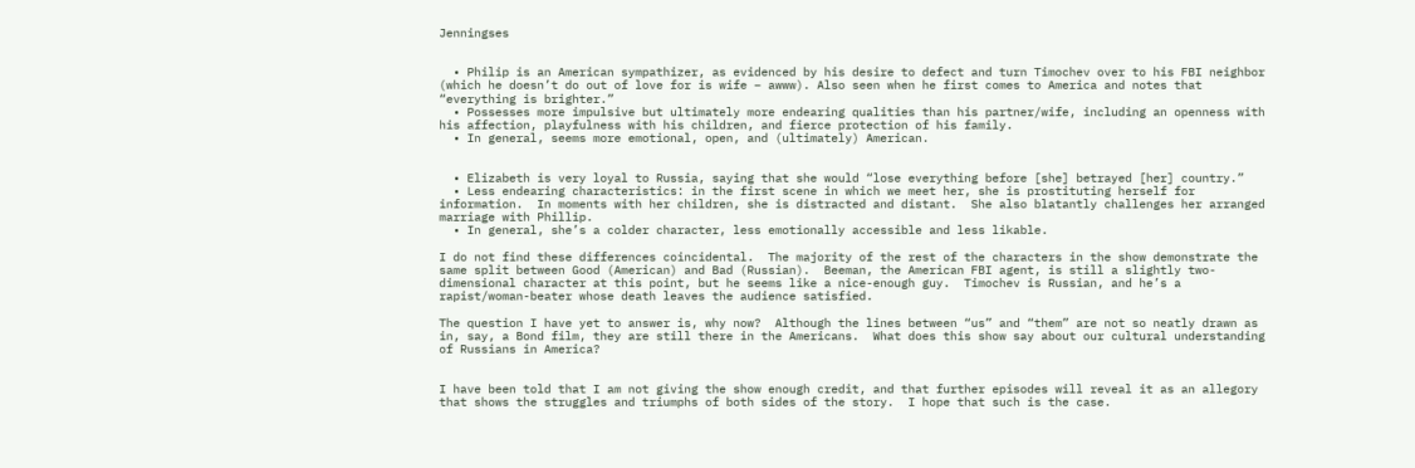Jenningses


  • Philip is an American sympathizer, as evidenced by his desire to defect and turn Timochev over to his FBI neighbor (which he doesn’t do out of love for is wife – awww). Also seen when he first comes to America and notes that “everything is brighter.”
  • Possesses more impulsive but ultimately more endearing qualities than his partner/wife, including an openness with his affection, playfulness with his children, and fierce protection of his family.
  • In general, seems more emotional, open, and (ultimately) American.


  • Elizabeth is very loyal to Russia, saying that she would “lose everything before [she] betrayed [her] country.”
  • Less endearing characteristics: in the first scene in which we meet her, she is prostituting herself for information.  In moments with her children, she is distracted and distant.  She also blatantly challenges her arranged marriage with Phillip.
  • In general, she’s a colder character, less emotionally accessible and less likable.

I do not find these differences coincidental.  The majority of the rest of the characters in the show demonstrate the same split between Good (American) and Bad (Russian).  Beeman, the American FBI agent, is still a slightly two-dimensional character at this point, but he seems like a nice-enough guy.  Timochev is Russian, and he’s a rapist/woman-beater whose death leaves the audience satisfied.

The question I have yet to answer is, why now?  Although the lines between “us” and “them” are not so neatly drawn as in, say, a Bond film, they are still there in the Americans.  What does this show say about our cultural understanding of Russians in America?


I have been told that I am not giving the show enough credit, and that further episodes will reveal it as an allegory that shows the struggles and triumphs of both sides of the story.  I hope that such is the case.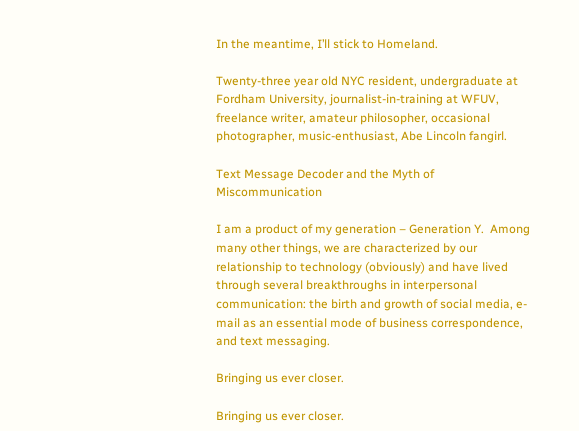In the meantime, I’ll stick to Homeland.

Twenty-three year old NYC resident, undergraduate at Fordham University, journalist-in-training at WFUV, freelance writer, amateur philosopher, occasional photographer, music-enthusiast, Abe Lincoln fangirl.

Text Message Decoder and the Myth of Miscommunication

I am a product of my generation – Generation Y.  Among many other things, we are characterized by our relationship to technology (obviously) and have lived through several breakthroughs in interpersonal communication: the birth and growth of social media, e-mail as an essential mode of business correspondence, and text messaging.

Bringing us ever closer.

Bringing us ever closer.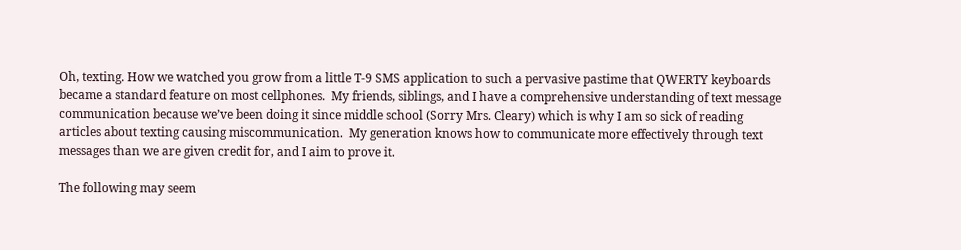Oh, texting. How we watched you grow from a little T-9 SMS application to such a pervasive pastime that QWERTY keyboards became a standard feature on most cellphones.  My friends, siblings, and I have a comprehensive understanding of text message communication because we’ve been doing it since middle school (Sorry Mrs. Cleary) which is why I am so sick of reading articles about texting causing miscommunication.  My generation knows how to communicate more effectively through text messages than we are given credit for, and I aim to prove it.

The following may seem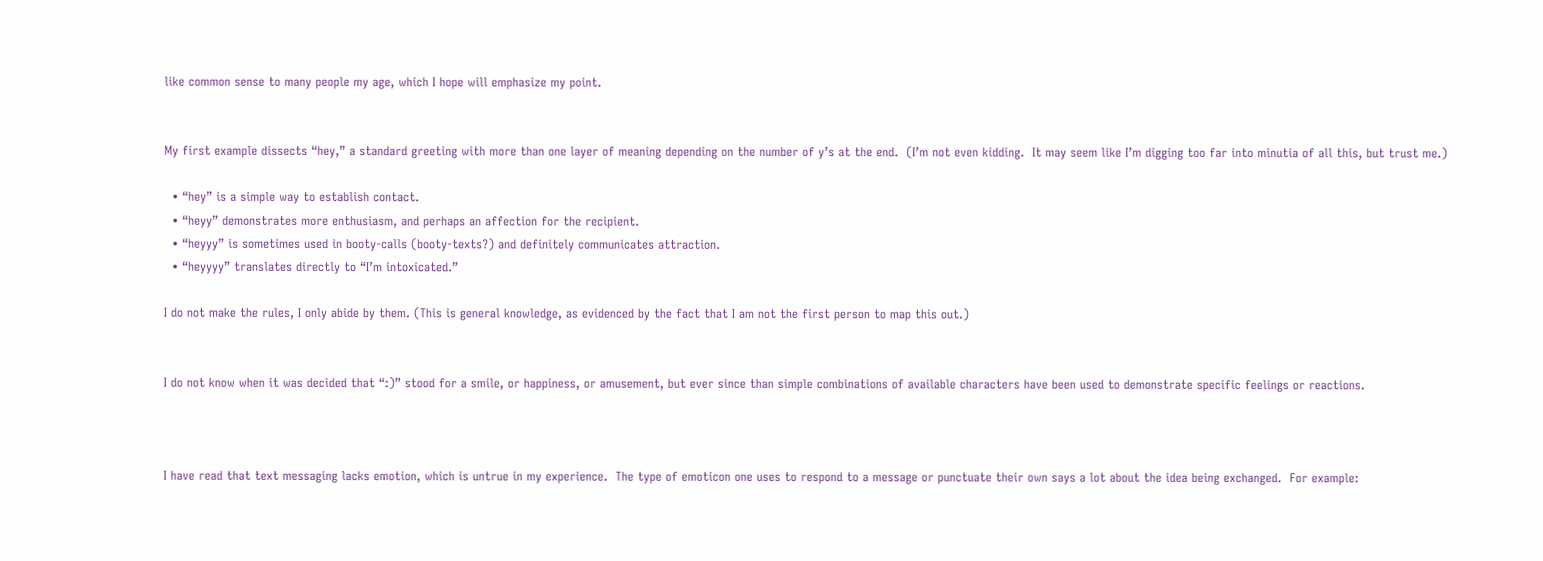like common sense to many people my age, which I hope will emphasize my point.


My first example dissects “hey,” a standard greeting with more than one layer of meaning depending on the number of y’s at the end.  (I’m not even kidding.  It may seem like I’m digging too far into minutia of all this, but trust me.)

  • “hey” is a simple way to establish contact.
  • “heyy” demonstrates more enthusiasm, and perhaps an affection for the recipient.
  • “heyyy” is sometimes used in booty-calls (booty-texts?) and definitely communicates attraction.
  • “heyyyy” translates directly to “I’m intoxicated.”

I do not make the rules, I only abide by them. (This is general knowledge, as evidenced by the fact that I am not the first person to map this out.)


I do not know when it was decided that “:)” stood for a smile, or happiness, or amusement, but ever since than simple combinations of available characters have been used to demonstrate specific feelings or reactions.



I have read that text messaging lacks emotion, which is untrue in my experience.  The type of emoticon one uses to respond to a message or punctuate their own says a lot about the idea being exchanged.  For example: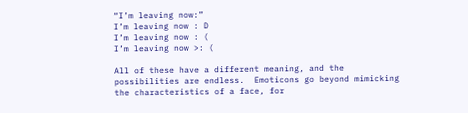“I’m leaving now:”
I’m leaving now : D
I’m leaving now : (
I’m leaving now >: (

All of these have a different meaning, and the possibilities are endless.  Emoticons go beyond mimicking the characteristics of a face, for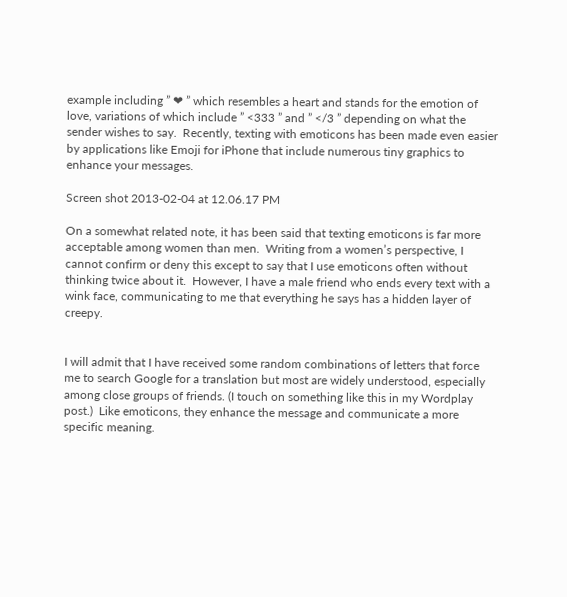example including ” ❤ ” which resembles a heart and stands for the emotion of love, variations of which include ” <333 ” and ” </3 ” depending on what the sender wishes to say.  Recently, texting with emoticons has been made even easier by applications like Emoji for iPhone that include numerous tiny graphics to enhance your messages.

Screen shot 2013-02-04 at 12.06.17 PM

On a somewhat related note, it has been said that texting emoticons is far more acceptable among women than men.  Writing from a women’s perspective, I cannot confirm or deny this except to say that I use emoticons often without thinking twice about it.  However, I have a male friend who ends every text with a wink face, communicating to me that everything he says has a hidden layer of creepy.


I will admit that I have received some random combinations of letters that force me to search Google for a translation but most are widely understood, especially among close groups of friends. (I touch on something like this in my Wordplay post.)  Like emoticons, they enhance the message and communicate a more specific meaning.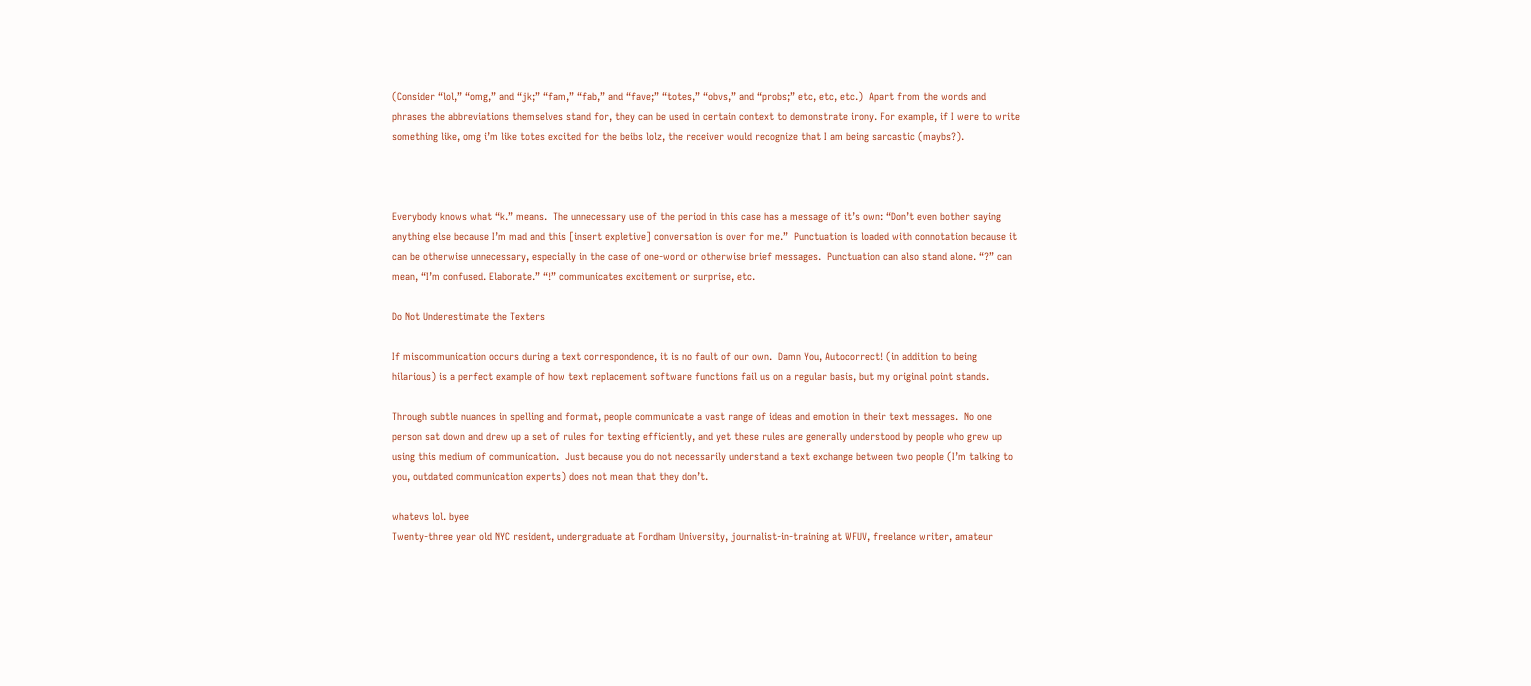(Consider “lol,” “omg,” and “jk;” “fam,” “fab,” and “fave;” “totes,” “obvs,” and “probs;” etc, etc, etc.)  Apart from the words and phrases the abbreviations themselves stand for, they can be used in certain context to demonstrate irony. For example, if I were to write something like, omg i’m like totes excited for the beibs lolz, the receiver would recognize that I am being sarcastic (maybs?).



Everybody knows what “k.” means.  The unnecessary use of the period in this case has a message of it’s own: “Don’t even bother saying anything else because I’m mad and this [insert expletive] conversation is over for me.”  Punctuation is loaded with connotation because it can be otherwise unnecessary, especially in the case of one-word or otherwise brief messages.  Punctuation can also stand alone. “?” can mean, “I’m confused. Elaborate.” “!” communicates excitement or surprise, etc.

Do Not Underestimate the Texters

If miscommunication occurs during a text correspondence, it is no fault of our own.  Damn You, Autocorrect! (in addition to being hilarious) is a perfect example of how text replacement software functions fail us on a regular basis, but my original point stands.

Through subtle nuances in spelling and format, people communicate a vast range of ideas and emotion in their text messages.  No one person sat down and drew up a set of rules for texting efficiently, and yet these rules are generally understood by people who grew up using this medium of communication.  Just because you do not necessarily understand a text exchange between two people (I’m talking to you, outdated communication experts) does not mean that they don’t.

whatevs lol. byee
Twenty-three year old NYC resident, undergraduate at Fordham University, journalist-in-training at WFUV, freelance writer, amateur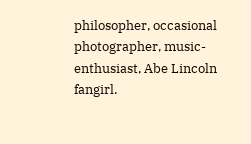philosopher, occasional photographer, music-enthusiast, Abe Lincoln fangirl.